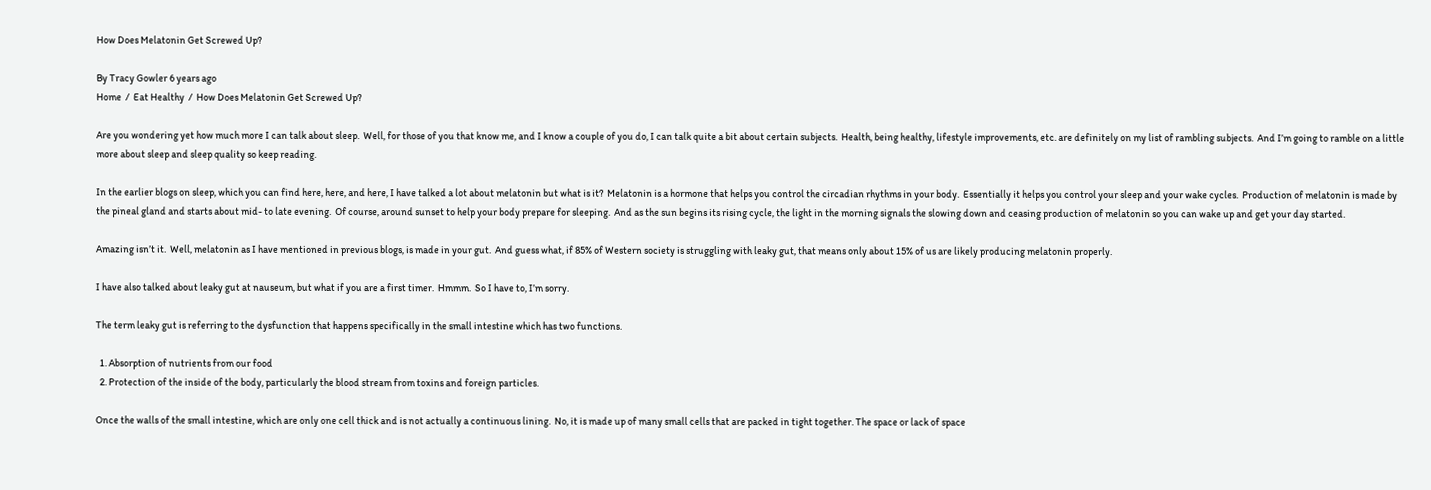How Does Melatonin Get Screwed Up?

By Tracy Gowler 6 years ago
Home  /  Eat Healthy  /  How Does Melatonin Get Screwed Up?

Are you wondering yet how much more I can talk about sleep.  Well, for those of you that know me, and I know a couple of you do, I can talk quite a bit about certain subjects.  Health, being healthy, lifestyle improvements, etc. are definitely on my list of rambling subjects.  And I’m going to ramble on a little more about sleep and sleep quality so keep reading.

In the earlier blogs on sleep, which you can find here, here, and here, I have talked a lot about melatonin but what is it?  Melatonin is a hormone that helps you control the circadian rhythms in your body.  Essentially it helps you control your sleep and your wake cycles.  Production of melatonin is made by the pineal gland and starts about mid- to late evening.  Of course, around sunset to help your body prepare for sleeping.  And as the sun begins its rising cycle, the light in the morning signals the slowing down and ceasing production of melatonin so you can wake up and get your day started.

Amazing isn’t it.  Well, melatonin as I have mentioned in previous blogs, is made in your gut.  And guess what, if 85% of Western society is struggling with leaky gut, that means only about 15% of us are likely producing melatonin properly.

I have also talked about leaky gut at nauseum, but what if you are a first timer.  Hmmm.  So I have to, I’m sorry.

The term leaky gut is referring to the dysfunction that happens specifically in the small intestine which has two functions.

  1. Absorption of nutrients from our food
  2. Protection of the inside of the body, particularly the blood stream from toxins and foreign particles.

Once the walls of the small intestine, which are only one cell thick and is not actually a continuous lining.  No, it is made up of many small cells that are packed in tight together. The space or lack of space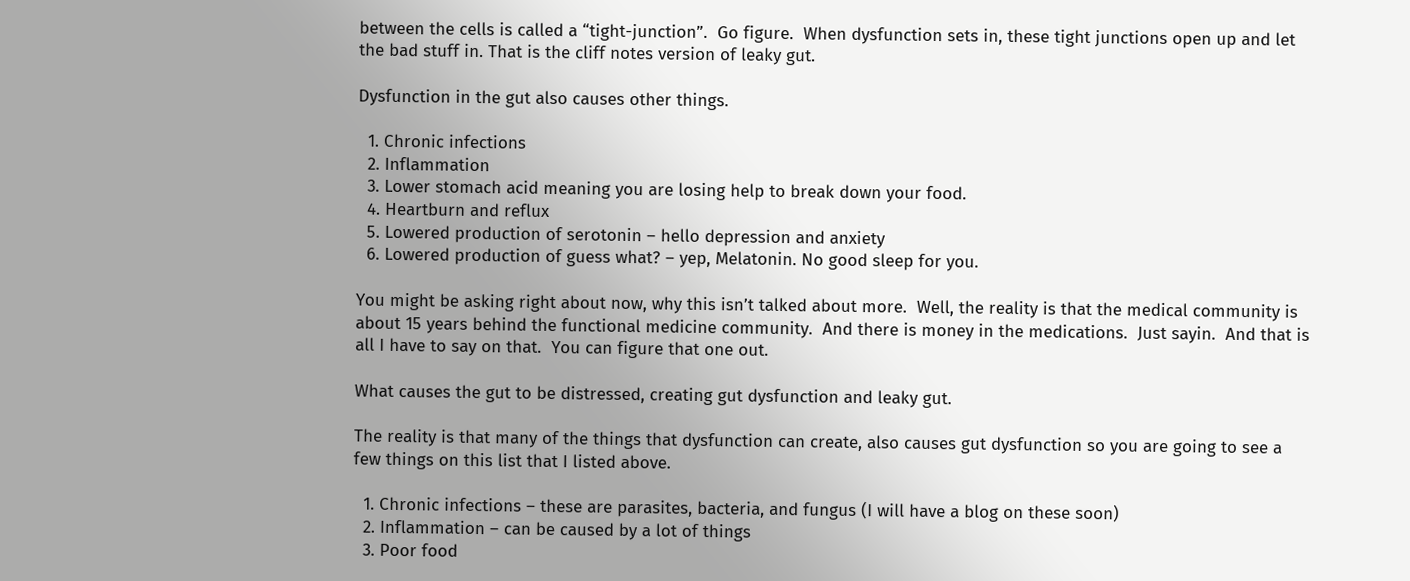between the cells is called a “tight-junction”.  Go figure.  When dysfunction sets in, these tight junctions open up and let the bad stuff in. That is the cliff notes version of leaky gut.

Dysfunction in the gut also causes other things.

  1. Chronic infections
  2. Inflammation
  3. Lower stomach acid meaning you are losing help to break down your food.
  4. Heartburn and reflux
  5. Lowered production of serotonin – hello depression and anxiety
  6. Lowered production of guess what? – yep, Melatonin. No good sleep for you.

You might be asking right about now, why this isn’t talked about more.  Well, the reality is that the medical community is about 15 years behind the functional medicine community.  And there is money in the medications.  Just sayin.  And that is all I have to say on that.  You can figure that one out.

What causes the gut to be distressed, creating gut dysfunction and leaky gut.

The reality is that many of the things that dysfunction can create, also causes gut dysfunction so you are going to see a few things on this list that I listed above.

  1. Chronic infections – these are parasites, bacteria, and fungus (I will have a blog on these soon)
  2. Inflammation – can be caused by a lot of things
  3. Poor food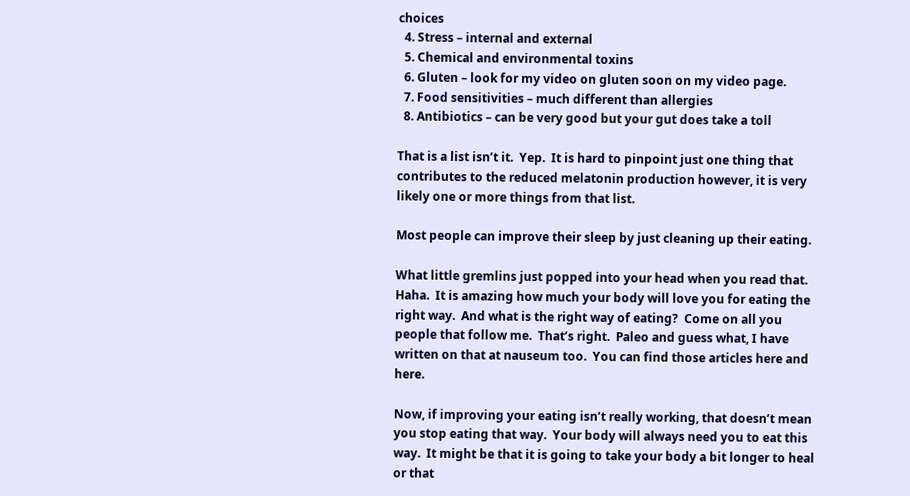choices
  4. Stress – internal and external
  5. Chemical and environmental toxins
  6. Gluten – look for my video on gluten soon on my video page.
  7. Food sensitivities – much different than allergies
  8. Antibiotics – can be very good but your gut does take a toll

That is a list isn’t it.  Yep.  It is hard to pinpoint just one thing that contributes to the reduced melatonin production however, it is very likely one or more things from that list.

Most people can improve their sleep by just cleaning up their eating.

What little gremlins just popped into your head when you read that.  Haha.  It is amazing how much your body will love you for eating the right way.  And what is the right way of eating?  Come on all you people that follow me.  That’s right.  Paleo and guess what, I have written on that at nauseum too.  You can find those articles here and here.

Now, if improving your eating isn’t really working, that doesn’t mean you stop eating that way.  Your body will always need you to eat this way.  It might be that it is going to take your body a bit longer to heal or that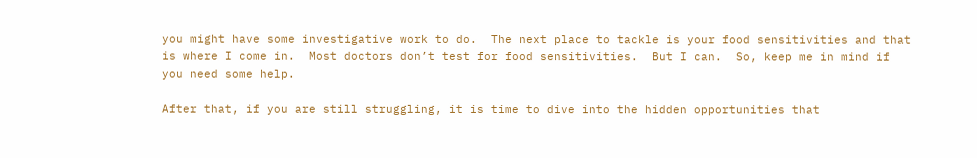you might have some investigative work to do.  The next place to tackle is your food sensitivities and that is where I come in.  Most doctors don’t test for food sensitivities.  But I can.  So, keep me in mind if you need some help.

After that, if you are still struggling, it is time to dive into the hidden opportunities that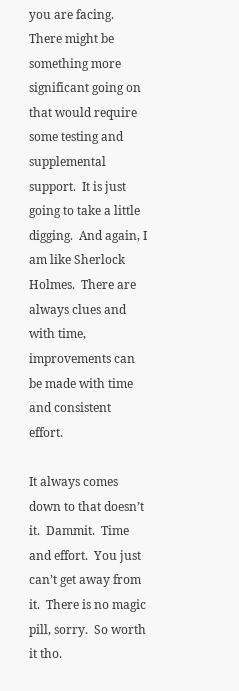you are facing.  There might be something more significant going on that would require some testing and supplemental support.  It is just going to take a little digging.  And again, I am like Sherlock Holmes.  There are always clues and with time, improvements can be made with time and consistent effort.

It always comes down to that doesn’t it.  Dammit.  Time and effort.  You just can’t get away from it.  There is no magic pill, sorry.  So worth it tho.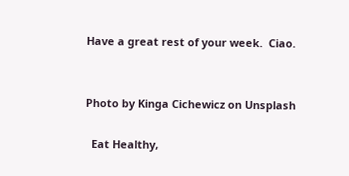Have a great rest of your week.  Ciao.


Photo by Kinga Cichewicz on Unsplash

  Eat Healthy,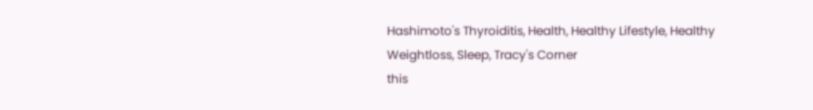Hashimoto's Thyroiditis, Health, Healthy Lifestyle, Healthy Weightloss, Sleep, Tracy's Corner
this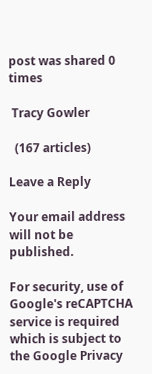post was shared 0 times

 Tracy Gowler

  (167 articles)

Leave a Reply

Your email address will not be published.

For security, use of Google's reCAPTCHA service is required which is subject to the Google Privacy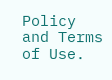Policy and Terms of Use.